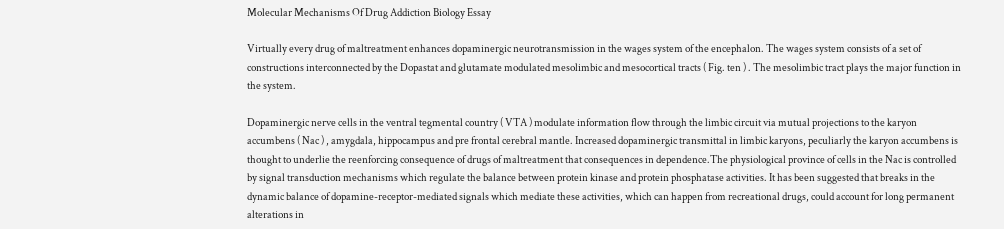Molecular Mechanisms Of Drug Addiction Biology Essay

Virtually every drug of maltreatment enhances dopaminergic neurotransmission in the wages system of the encephalon. The wages system consists of a set of constructions interconnected by the Dopastat and glutamate modulated mesolimbic and mesocortical tracts ( Fig. ten ) . The mesolimbic tract plays the major function in the system.

Dopaminergic nerve cells in the ventral tegmental country ( VTA ) modulate information flow through the limbic circuit via mutual projections to the karyon accumbens ( Nac ) , amygdala, hippocampus and pre frontal cerebral mantle. Increased dopaminergic transmittal in limbic karyons, peculiarly the karyon accumbens is thought to underlie the reenforcing consequence of drugs of maltreatment that consequences in dependence.The physiological province of cells in the Nac is controlled by signal transduction mechanisms which regulate the balance between protein kinase and protein phosphatase activities. It has been suggested that breaks in the dynamic balance of dopamine-receptor-mediated signals which mediate these activities, which can happen from recreational drugs, could account for long permanent alterations in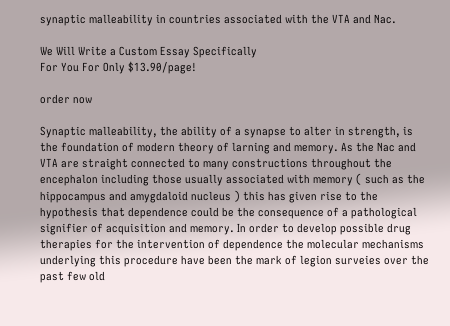synaptic malleability in countries associated with the VTA and Nac.

We Will Write a Custom Essay Specifically
For You For Only $13.90/page!

order now

Synaptic malleability, the ability of a synapse to alter in strength, is the foundation of modern theory of larning and memory. As the Nac and VTA are straight connected to many constructions throughout the encephalon including those usually associated with memory ( such as the hippocampus and amygdaloid nucleus ) this has given rise to the hypothesis that dependence could be the consequence of a pathological signifier of acquisition and memory. In order to develop possible drug therapies for the intervention of dependence the molecular mechanisms underlying this procedure have been the mark of legion surveies over the past few old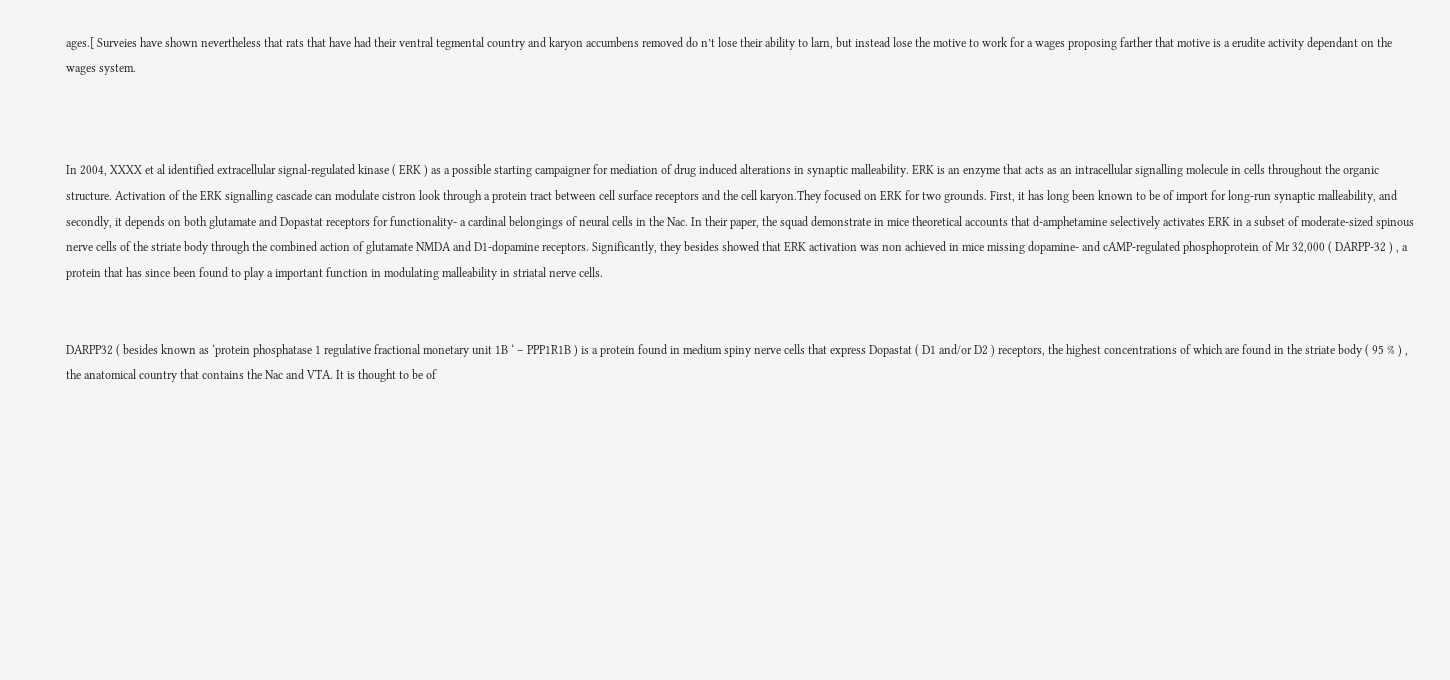ages.[ Surveies have shown nevertheless that rats that have had their ventral tegmental country and karyon accumbens removed do n’t lose their ability to larn, but instead lose the motive to work for a wages proposing farther that motive is a erudite activity dependant on the wages system.



In 2004, XXXX et al identified extracellular signal-regulated kinase ( ERK ) as a possible starting campaigner for mediation of drug induced alterations in synaptic malleability. ERK is an enzyme that acts as an intracellular signalling molecule in cells throughout the organic structure. Activation of the ERK signalling cascade can modulate cistron look through a protein tract between cell surface receptors and the cell karyon.They focused on ERK for two grounds. First, it has long been known to be of import for long-run synaptic malleability, and secondly, it depends on both glutamate and Dopastat receptors for functionality- a cardinal belongings of neural cells in the Nac. In their paper, the squad demonstrate in mice theoretical accounts that d-amphetamine selectively activates ERK in a subset of moderate-sized spinous nerve cells of the striate body through the combined action of glutamate NMDA and D1-dopamine receptors. Significantly, they besides showed that ERK activation was non achieved in mice missing dopamine- and cAMP-regulated phosphoprotein of Mr 32,000 ( DARPP-32 ) , a protein that has since been found to play a important function in modulating malleability in striatal nerve cells.


DARPP32 ( besides known as ‘protein phosphatase 1 regulative fractional monetary unit 1B ‘ – PPP1R1B ) is a protein found in medium spiny nerve cells that express Dopastat ( D1 and/or D2 ) receptors, the highest concentrations of which are found in the striate body ( 95 % ) , the anatomical country that contains the Nac and VTA. It is thought to be of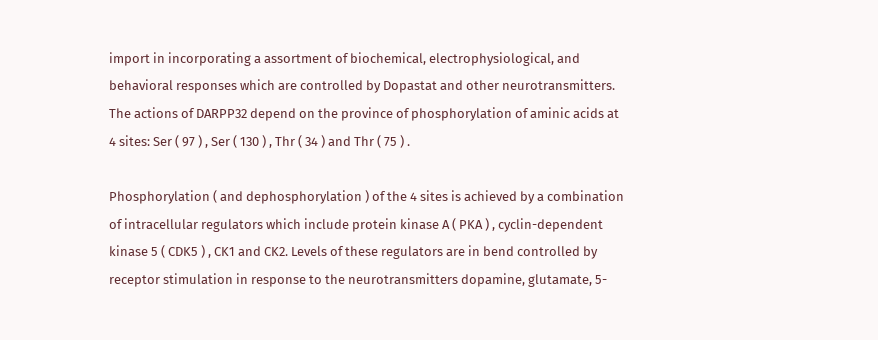import in incorporating a assortment of biochemical, electrophysiological, and behavioral responses which are controlled by Dopastat and other neurotransmitters. The actions of DARPP32 depend on the province of phosphorylation of aminic acids at 4 sites: Ser ( 97 ) , Ser ( 130 ) , Thr ( 34 ) and Thr ( 75 ) .

Phosphorylation ( and dephosphorylation ) of the 4 sites is achieved by a combination of intracellular regulators which include protein kinase A ( PKA ) , cyclin-dependent kinase 5 ( CDK5 ) , CK1 and CK2. Levels of these regulators are in bend controlled by receptor stimulation in response to the neurotransmitters dopamine, glutamate, 5-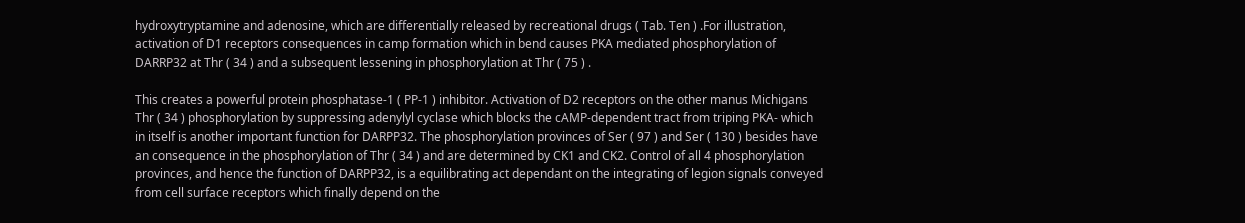hydroxytryptamine and adenosine, which are differentially released by recreational drugs ( Tab. Ten ) .For illustration, activation of D1 receptors consequences in camp formation which in bend causes PKA mediated phosphorylation of DARRP32 at Thr ( 34 ) and a subsequent lessening in phosphorylation at Thr ( 75 ) .

This creates a powerful protein phosphatase-1 ( PP-1 ) inhibitor. Activation of D2 receptors on the other manus Michigans Thr ( 34 ) phosphorylation by suppressing adenylyl cyclase which blocks the cAMP-dependent tract from triping PKA- which in itself is another important function for DARPP32. The phosphorylation provinces of Ser ( 97 ) and Ser ( 130 ) besides have an consequence in the phosphorylation of Thr ( 34 ) and are determined by CK1 and CK2. Control of all 4 phosphorylation provinces, and hence the function of DARPP32, is a equilibrating act dependant on the integrating of legion signals conveyed from cell surface receptors which finally depend on the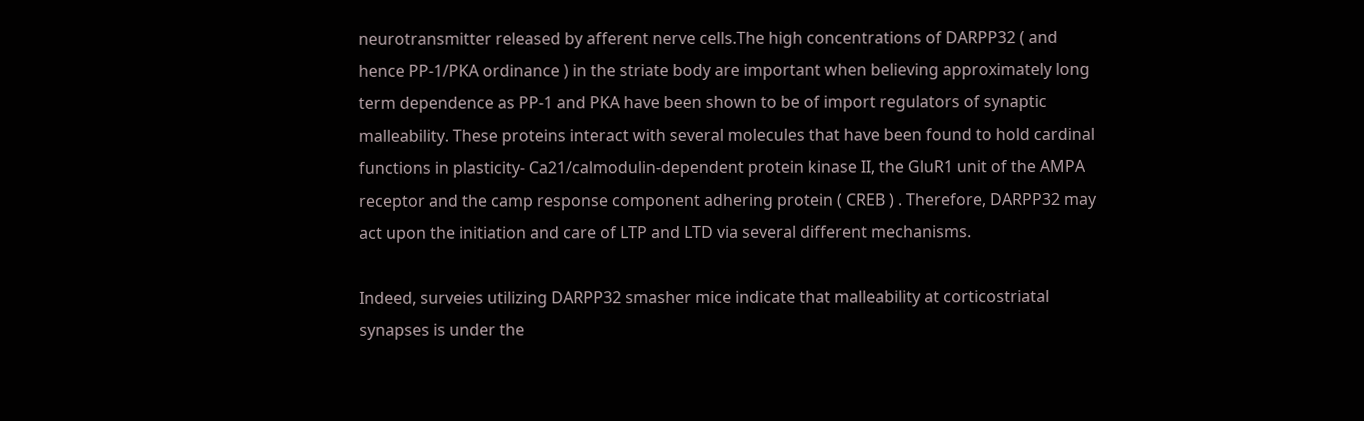neurotransmitter released by afferent nerve cells.The high concentrations of DARPP32 ( and hence PP-1/PKA ordinance ) in the striate body are important when believing approximately long term dependence as PP-1 and PKA have been shown to be of import regulators of synaptic malleability. These proteins interact with several molecules that have been found to hold cardinal functions in plasticity- Ca21/calmodulin-dependent protein kinase II, the GluR1 unit of the AMPA receptor and the camp response component adhering protein ( CREB ) . Therefore, DARPP32 may act upon the initiation and care of LTP and LTD via several different mechanisms.

Indeed, surveies utilizing DARPP32 smasher mice indicate that malleability at corticostriatal synapses is under the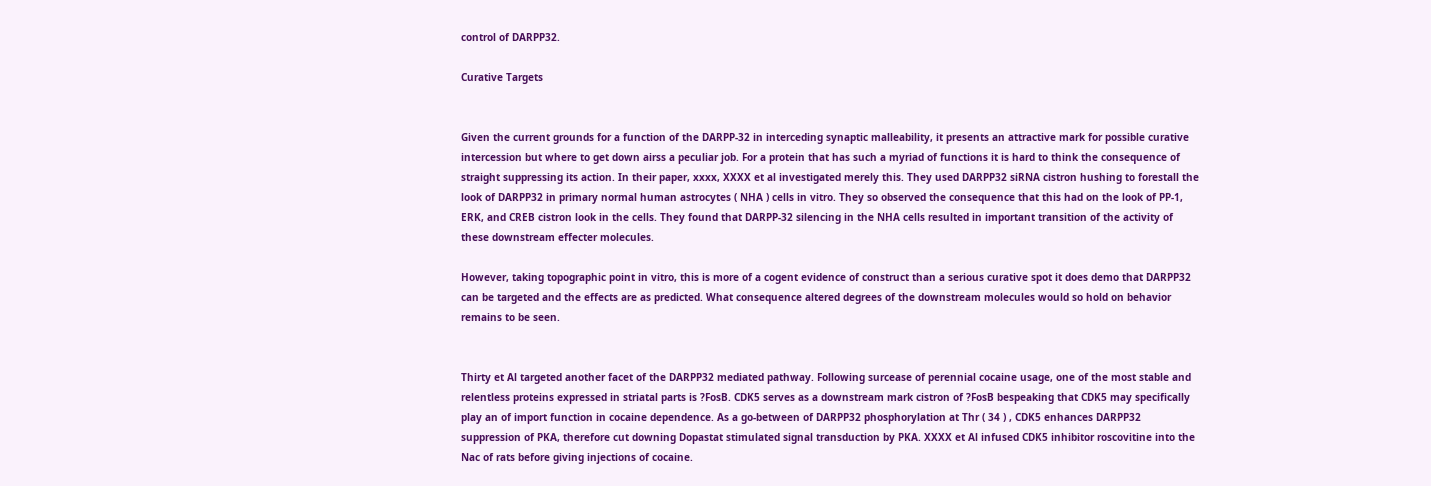control of DARPP32.

Curative Targets


Given the current grounds for a function of the DARPP-32 in interceding synaptic malleability, it presents an attractive mark for possible curative intercession but where to get down airss a peculiar job. For a protein that has such a myriad of functions it is hard to think the consequence of straight suppressing its action. In their paper, xxxx, XXXX et al investigated merely this. They used DARPP32 siRNA cistron hushing to forestall the look of DARPP32 in primary normal human astrocytes ( NHA ) cells in vitro. They so observed the consequence that this had on the look of PP-1, ERK, and CREB cistron look in the cells. They found that DARPP-32 silencing in the NHA cells resulted in important transition of the activity of these downstream effecter molecules.

However, taking topographic point in vitro, this is more of a cogent evidence of construct than a serious curative spot it does demo that DARPP32 can be targeted and the effects are as predicted. What consequence altered degrees of the downstream molecules would so hold on behavior remains to be seen.


Thirty et Al targeted another facet of the DARPP32 mediated pathway. Following surcease of perennial cocaine usage, one of the most stable and relentless proteins expressed in striatal parts is ?FosB. CDK5 serves as a downstream mark cistron of ?FosB bespeaking that CDK5 may specifically play an of import function in cocaine dependence. As a go-between of DARPP32 phosphorylation at Thr ( 34 ) , CDK5 enhances DARPP32 suppression of PKA, therefore cut downing Dopastat stimulated signal transduction by PKA. XXXX et Al infused CDK5 inhibitor roscovitine into the Nac of rats before giving injections of cocaine.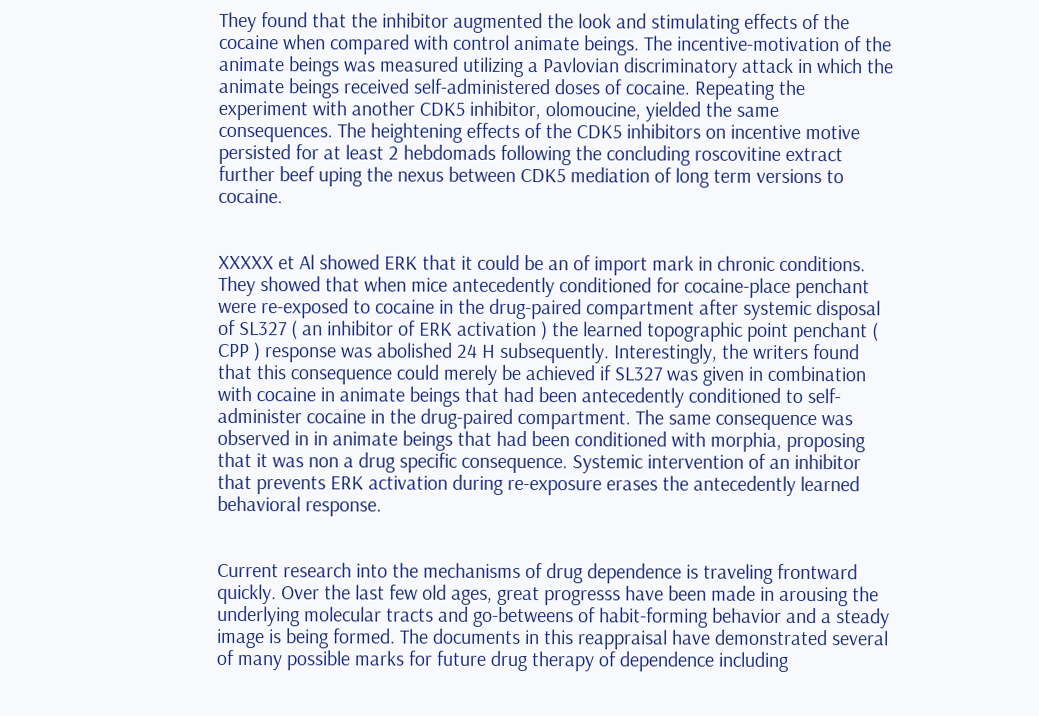They found that the inhibitor augmented the look and stimulating effects of the cocaine when compared with control animate beings. The incentive-motivation of the animate beings was measured utilizing a Pavlovian discriminatory attack in which the animate beings received self-administered doses of cocaine. Repeating the experiment with another CDK5 inhibitor, olomoucine, yielded the same consequences. The heightening effects of the CDK5 inhibitors on incentive motive persisted for at least 2 hebdomads following the concluding roscovitine extract further beef uping the nexus between CDK5 mediation of long term versions to cocaine.


XXXXX et Al showed ERK that it could be an of import mark in chronic conditions. They showed that when mice antecedently conditioned for cocaine-place penchant were re-exposed to cocaine in the drug-paired compartment after systemic disposal of SL327 ( an inhibitor of ERK activation ) the learned topographic point penchant ( CPP ) response was abolished 24 H subsequently. Interestingly, the writers found that this consequence could merely be achieved if SL327 was given in combination with cocaine in animate beings that had been antecedently conditioned to self-administer cocaine in the drug-paired compartment. The same consequence was observed in in animate beings that had been conditioned with morphia, proposing that it was non a drug specific consequence. Systemic intervention of an inhibitor that prevents ERK activation during re-exposure erases the antecedently learned behavioral response.


Current research into the mechanisms of drug dependence is traveling frontward quickly. Over the last few old ages, great progresss have been made in arousing the underlying molecular tracts and go-betweens of habit-forming behavior and a steady image is being formed. The documents in this reappraisal have demonstrated several of many possible marks for future drug therapy of dependence including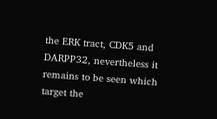the ERK tract, CDK5 and DARPP32, nevertheless it remains to be seen which target the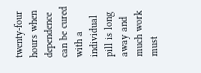twenty-four hours when dependence can be cured with a individual pill is long away and much work must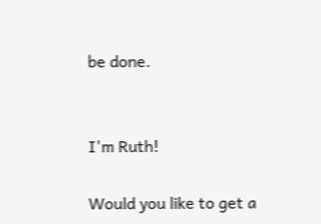be done.


I'm Ruth!

Would you like to get a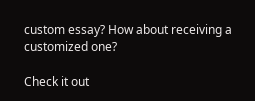custom essay? How about receiving a customized one?

Check it out